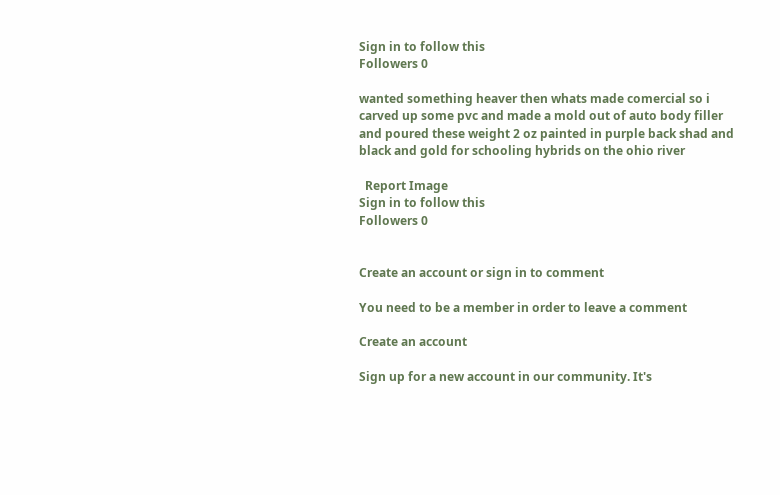Sign in to follow this
Followers 0

wanted something heaver then whats made comercial so i carved up some pvc and made a mold out of auto body filler and poured these weight 2 oz painted in purple back shad and black and gold for schooling hybrids on the ohio river

  Report Image
Sign in to follow this
Followers 0


Create an account or sign in to comment

You need to be a member in order to leave a comment

Create an account

Sign up for a new account in our community. It's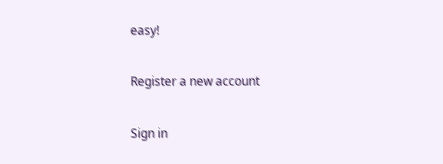easy!

Register a new account

Sign in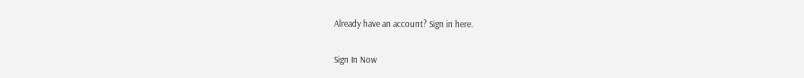Already have an account? Sign in here.

Sign In Now